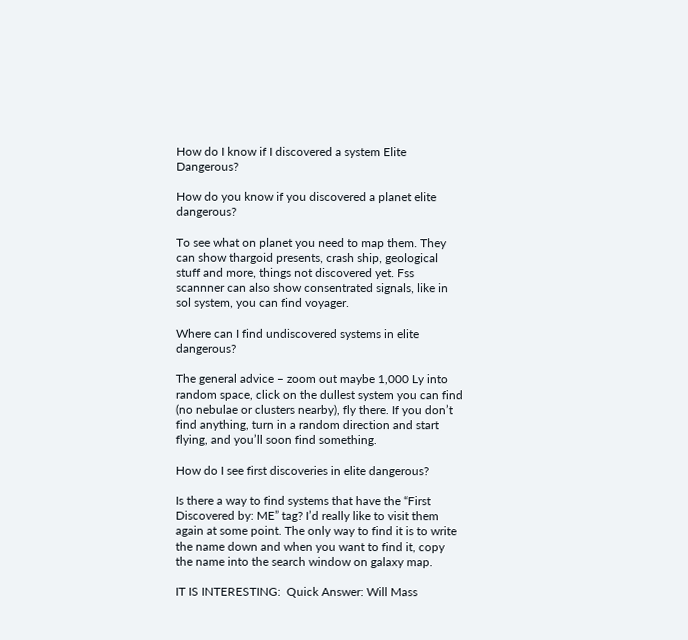How do I know if I discovered a system Elite Dangerous?

How do you know if you discovered a planet elite dangerous?

To see what on planet you need to map them. They can show thargoid presents, crash ship, geological stuff and more, things not discovered yet. Fss scannner can also show consentrated signals, like in sol system, you can find voyager.

Where can I find undiscovered systems in elite dangerous?

The general advice – zoom out maybe 1,000 Ly into random space, click on the dullest system you can find (no nebulae or clusters nearby), fly there. If you don’t find anything, turn in a random direction and start flying, and you’ll soon find something.

How do I see first discoveries in elite dangerous?

Is there a way to find systems that have the “First Discovered by: ME” tag? I’d really like to visit them again at some point. The only way to find it is to write the name down and when you want to find it, copy the name into the search window on galaxy map.

IT IS INTERESTING:  Quick Answer: Will Mass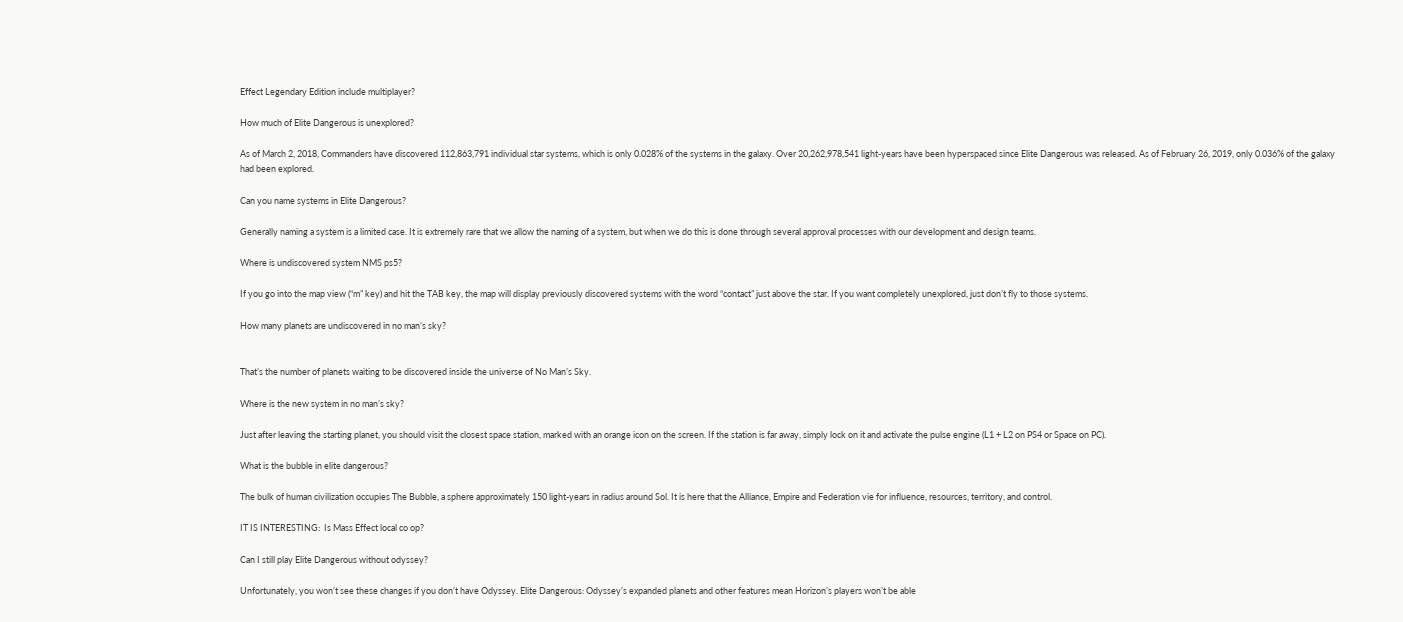Effect Legendary Edition include multiplayer?

How much of Elite Dangerous is unexplored?

As of March 2, 2018, Commanders have discovered 112,863,791 individual star systems, which is only 0.028% of the systems in the galaxy. Over 20,262,978,541 light-years have been hyperspaced since Elite Dangerous was released. As of February 26, 2019, only 0.036% of the galaxy had been explored.

Can you name systems in Elite Dangerous?

Generally naming a system is a limited case. It is extremely rare that we allow the naming of a system, but when we do this is done through several approval processes with our development and design teams.

Where is undiscovered system NMS ps5?

If you go into the map view (“m” key) and hit the TAB key, the map will display previously discovered systems with the word “contact” just above the star. If you want completely unexplored, just don’t fly to those systems.

How many planets are undiscovered in no man’s sky?


That’s the number of planets waiting to be discovered inside the universe of No Man’s Sky.

Where is the new system in no man’s sky?

Just after leaving the starting planet, you should visit the closest space station, marked with an orange icon on the screen. If the station is far away, simply lock on it and activate the pulse engine (L1 + L2 on PS4 or Space on PC).

What is the bubble in elite dangerous?

The bulk of human civilization occupies The Bubble, a sphere approximately 150 light-years in radius around Sol. It is here that the Alliance, Empire and Federation vie for influence, resources, territory, and control.

IT IS INTERESTING:  Is Mass Effect local co op?

Can I still play Elite Dangerous without odyssey?

Unfortunately, you won’t see these changes if you don’t have Odyssey. Elite Dangerous: Odyssey’s expanded planets and other features mean Horizon’s players won’t be able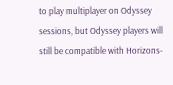to play multiplayer on Odyssey sessions, but Odyssey players will still be compatible with Horizons-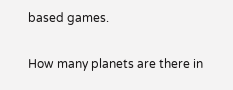based games.

How many planets are there in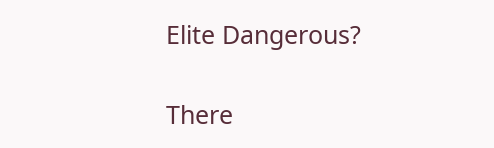Elite Dangerous?

There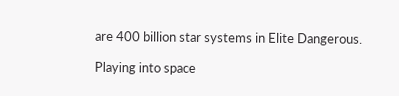are 400 billion star systems in Elite Dangerous.

Playing into space